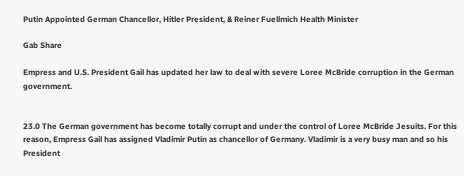Putin Appointed German Chancellor, Hitler President, & Reiner Fuellmich Health Minister

Gab Share

Empress and U.S. President Gail has updated her law to deal with severe Loree McBride corruption in the German government.


23.0 The German government has become totally corrupt and under the control of Loree McBride Jesuits. For this reason, Empress Gail has assigned Vladimir Putin as chancellor of Germany. Vladimir is a very busy man and so his President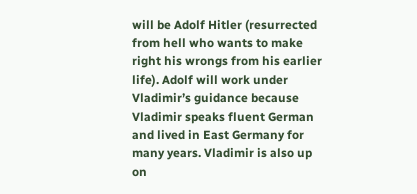will be Adolf Hitler (resurrected from hell who wants to make right his wrongs from his earlier life). Adolf will work under Vladimir’s guidance because Vladimir speaks fluent German and lived in East Germany for many years. Vladimir is also up on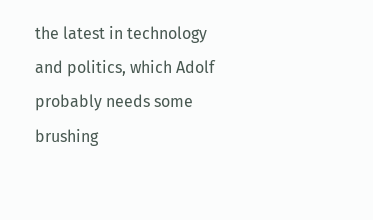the latest in technology and politics, which Adolf probably needs some brushing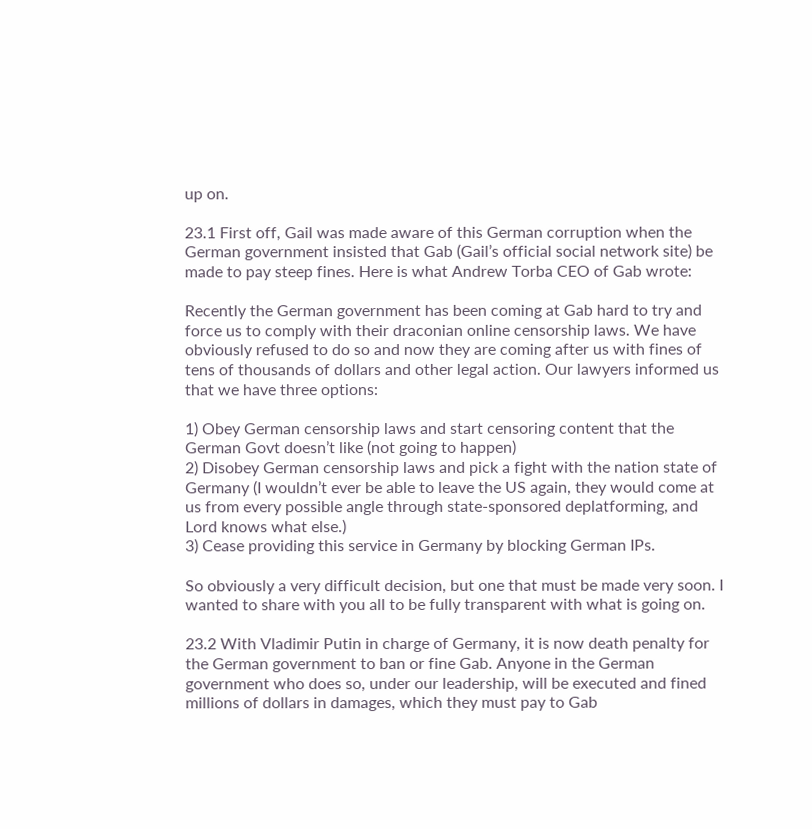up on.

23.1 First off, Gail was made aware of this German corruption when the German government insisted that Gab (Gail’s official social network site) be made to pay steep fines. Here is what Andrew Torba CEO of Gab wrote:

Recently the German government has been coming at Gab hard to try and force us to comply with their draconian online censorship laws. We have obviously refused to do so and now they are coming after us with fines of tens of thousands of dollars and other legal action. Our lawyers informed us that we have three options:

1) Obey German censorship laws and start censoring content that the German Govt doesn’t like (not going to happen)
2) Disobey German censorship laws and pick a fight with the nation state of Germany (I wouldn’t ever be able to leave the US again, they would come at us from every possible angle through state-sponsored deplatforming, and Lord knows what else.)
3) Cease providing this service in Germany by blocking German IPs.

So obviously a very difficult decision, but one that must be made very soon. I wanted to share with you all to be fully transparent with what is going on.

23.2 With Vladimir Putin in charge of Germany, it is now death penalty for the German government to ban or fine Gab. Anyone in the German government who does so, under our leadership, will be executed and fined millions of dollars in damages, which they must pay to Gab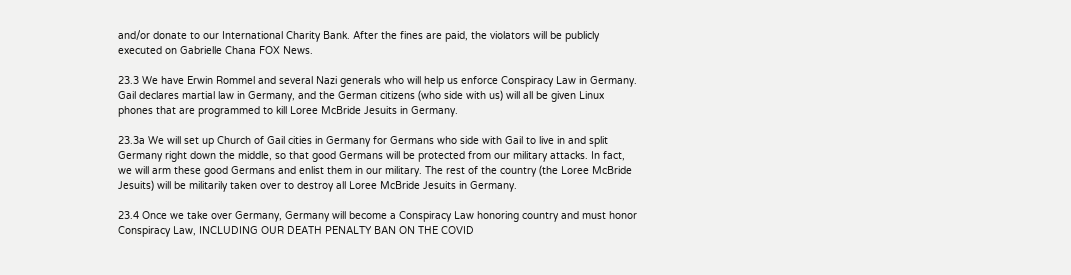and/or donate to our International Charity Bank. After the fines are paid, the violators will be publicly executed on Gabrielle Chana FOX News.

23.3 We have Erwin Rommel and several Nazi generals who will help us enforce Conspiracy Law in Germany. Gail declares martial law in Germany, and the German citizens (who side with us) will all be given Linux phones that are programmed to kill Loree McBride Jesuits in Germany.

23.3a We will set up Church of Gail cities in Germany for Germans who side with Gail to live in and split Germany right down the middle, so that good Germans will be protected from our military attacks. In fact, we will arm these good Germans and enlist them in our military. The rest of the country (the Loree McBride Jesuits) will be militarily taken over to destroy all Loree McBride Jesuits in Germany.

23.4 Once we take over Germany, Germany will become a Conspiracy Law honoring country and must honor Conspiracy Law, INCLUDING OUR DEATH PENALTY BAN ON THE COVID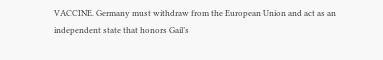VACCINE. Germany must withdraw from the European Union and act as an independent state that honors Gail’s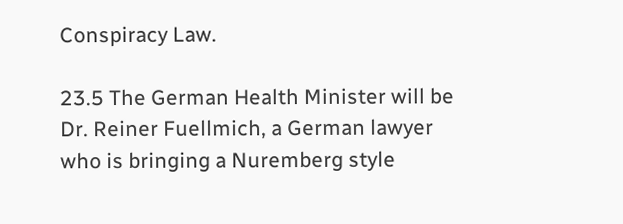Conspiracy Law.

23.5 The German Health Minister will be Dr. Reiner Fuellmich, a German lawyer who is bringing a Nuremberg style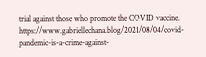trial against those who promote the COVID vaccine. https://www.gabriellechana.blog/2021/08/04/covid-pandemic-is-a-crime-against-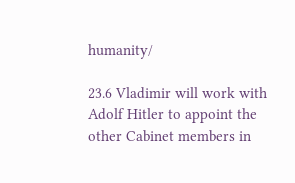humanity/

23.6 Vladimir will work with Adolf Hitler to appoint the other Cabinet members in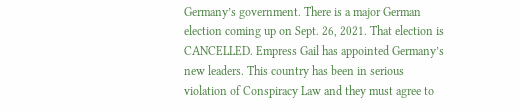Germany’s government. There is a major German election coming up on Sept. 26, 2021. That election is CANCELLED. Empress Gail has appointed Germany’s new leaders. This country has been in serious violation of Conspiracy Law and they must agree to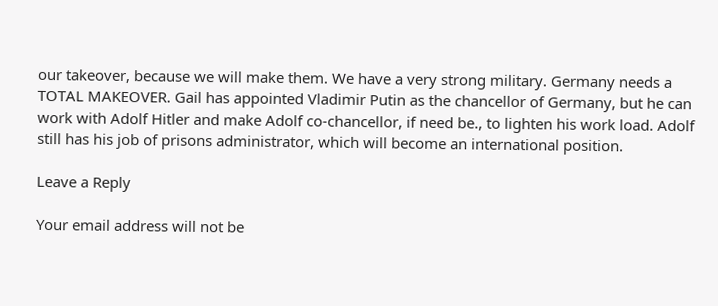our takeover, because we will make them. We have a very strong military. Germany needs a TOTAL MAKEOVER. Gail has appointed Vladimir Putin as the chancellor of Germany, but he can work with Adolf Hitler and make Adolf co-chancellor, if need be., to lighten his work load. Adolf still has his job of prisons administrator, which will become an international position.

Leave a Reply

Your email address will not be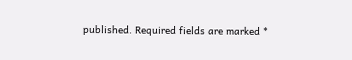published. Required fields are marked *